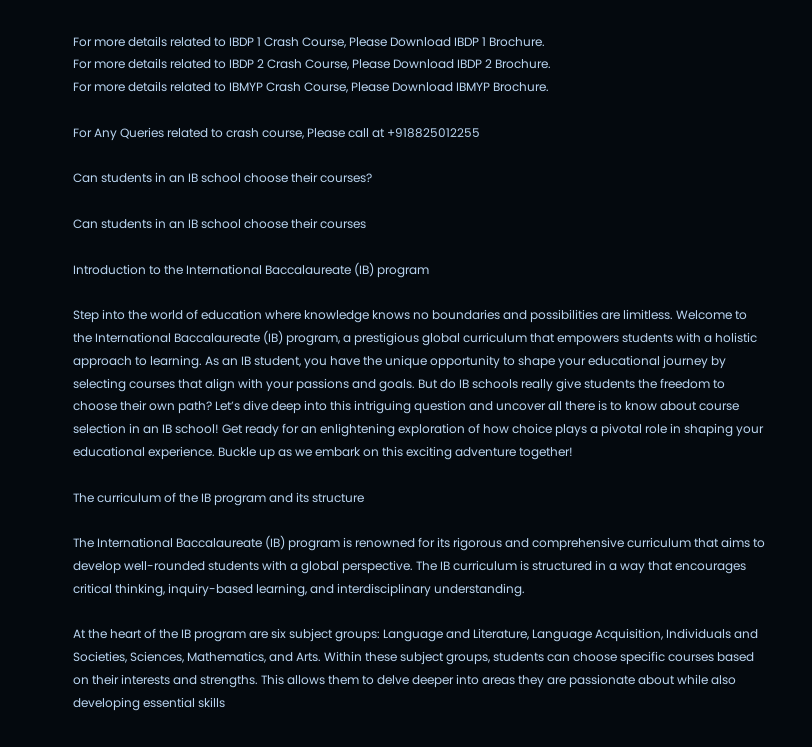For more details related to IBDP 1 Crash Course, Please Download IBDP 1 Brochure.
For more details related to IBDP 2 Crash Course, Please Download IBDP 2 Brochure.
For more details related to IBMYP Crash Course, Please Download IBMYP Brochure.

For Any Queries related to crash course, Please call at +918825012255

Can students in an IB school choose their courses?

Can students in an IB school choose their courses

Introduction to the International Baccalaureate (IB) program

Step into the world of education where knowledge knows no boundaries and possibilities are limitless. Welcome to the International Baccalaureate (IB) program, a prestigious global curriculum that empowers students with a holistic approach to learning. As an IB student, you have the unique opportunity to shape your educational journey by selecting courses that align with your passions and goals. But do IB schools really give students the freedom to choose their own path? Let’s dive deep into this intriguing question and uncover all there is to know about course selection in an IB school! Get ready for an enlightening exploration of how choice plays a pivotal role in shaping your educational experience. Buckle up as we embark on this exciting adventure together!

The curriculum of the IB program and its structure

The International Baccalaureate (IB) program is renowned for its rigorous and comprehensive curriculum that aims to develop well-rounded students with a global perspective. The IB curriculum is structured in a way that encourages critical thinking, inquiry-based learning, and interdisciplinary understanding.

At the heart of the IB program are six subject groups: Language and Literature, Language Acquisition, Individuals and Societies, Sciences, Mathematics, and Arts. Within these subject groups, students can choose specific courses based on their interests and strengths. This allows them to delve deeper into areas they are passionate about while also developing essential skills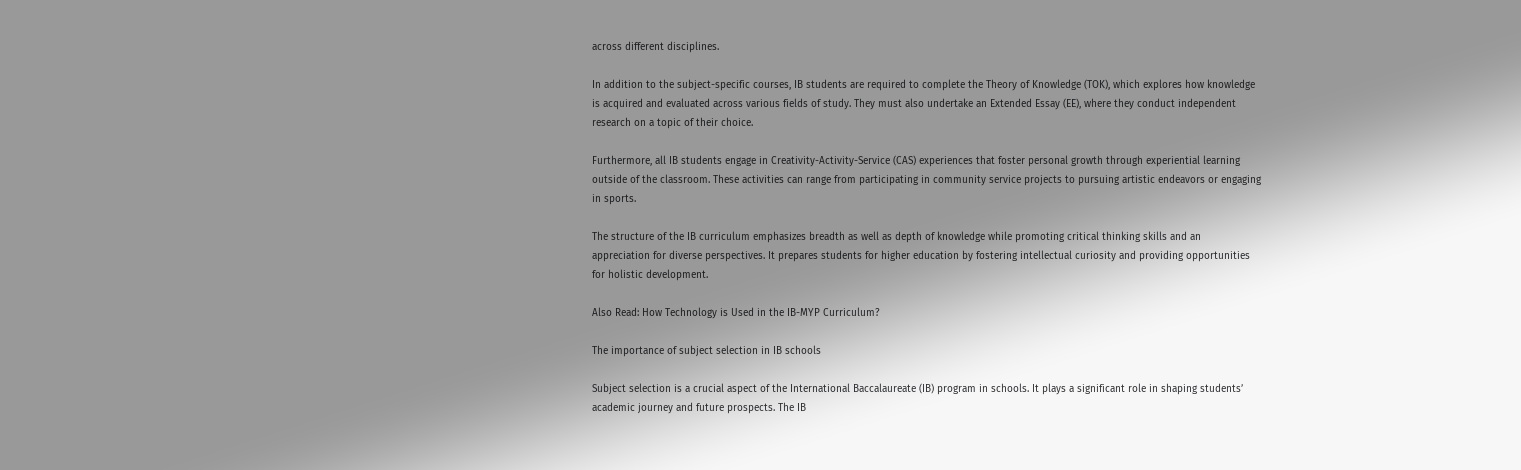across different disciplines.

In addition to the subject-specific courses, IB students are required to complete the Theory of Knowledge (TOK), which explores how knowledge is acquired and evaluated across various fields of study. They must also undertake an Extended Essay (EE), where they conduct independent research on a topic of their choice.

Furthermore, all IB students engage in Creativity-Activity-Service (CAS) experiences that foster personal growth through experiential learning outside of the classroom. These activities can range from participating in community service projects to pursuing artistic endeavors or engaging in sports.

The structure of the IB curriculum emphasizes breadth as well as depth of knowledge while promoting critical thinking skills and an appreciation for diverse perspectives. It prepares students for higher education by fostering intellectual curiosity and providing opportunities for holistic development.

Also Read: How Technology is Used in the IB-MYP Curriculum?

The importance of subject selection in IB schools

Subject selection is a crucial aspect of the International Baccalaureate (IB) program in schools. It plays a significant role in shaping students’ academic journey and future prospects. The IB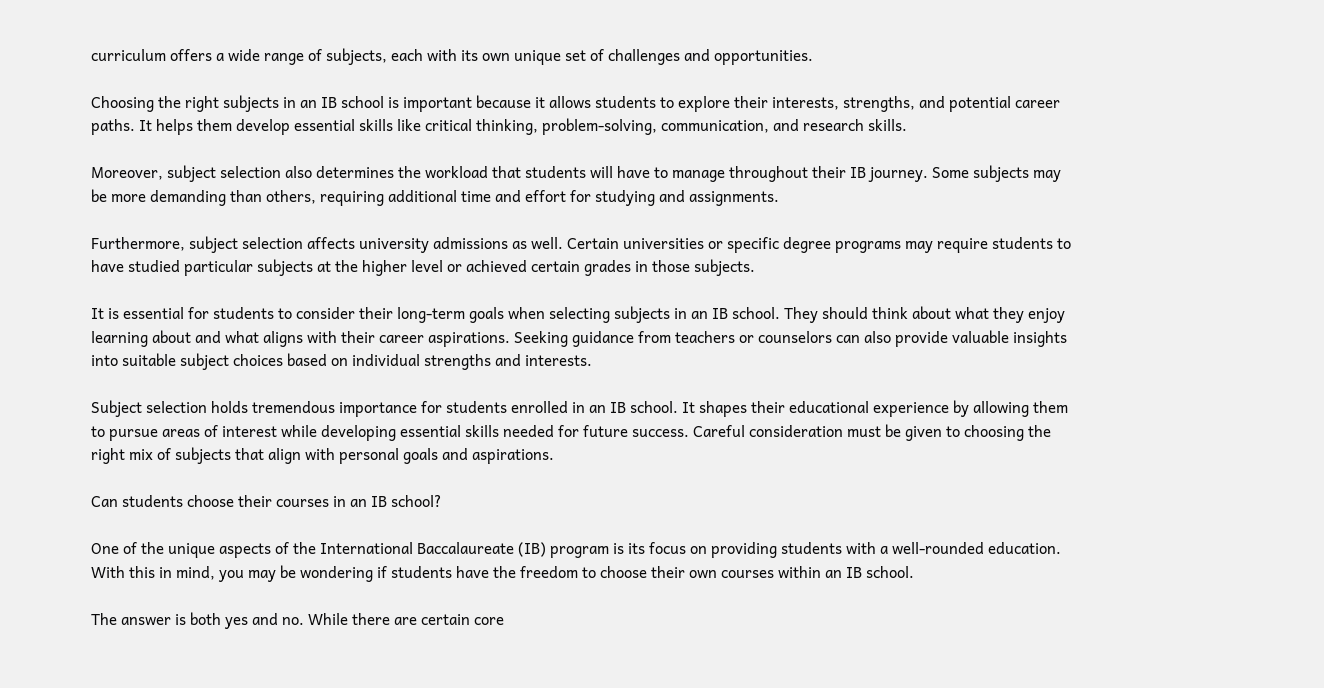curriculum offers a wide range of subjects, each with its own unique set of challenges and opportunities.

Choosing the right subjects in an IB school is important because it allows students to explore their interests, strengths, and potential career paths. It helps them develop essential skills like critical thinking, problem-solving, communication, and research skills.

Moreover, subject selection also determines the workload that students will have to manage throughout their IB journey. Some subjects may be more demanding than others, requiring additional time and effort for studying and assignments.

Furthermore, subject selection affects university admissions as well. Certain universities or specific degree programs may require students to have studied particular subjects at the higher level or achieved certain grades in those subjects.

It is essential for students to consider their long-term goals when selecting subjects in an IB school. They should think about what they enjoy learning about and what aligns with their career aspirations. Seeking guidance from teachers or counselors can also provide valuable insights into suitable subject choices based on individual strengths and interests.

Subject selection holds tremendous importance for students enrolled in an IB school. It shapes their educational experience by allowing them to pursue areas of interest while developing essential skills needed for future success. Careful consideration must be given to choosing the right mix of subjects that align with personal goals and aspirations.

Can students choose their courses in an IB school?

One of the unique aspects of the International Baccalaureate (IB) program is its focus on providing students with a well-rounded education. With this in mind, you may be wondering if students have the freedom to choose their own courses within an IB school.

The answer is both yes and no. While there are certain core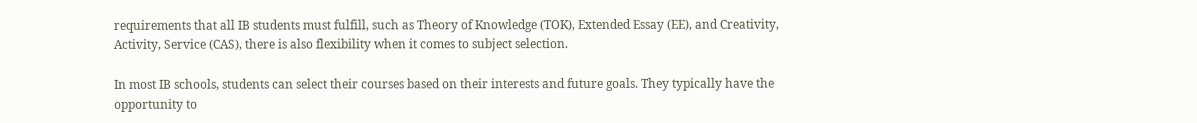requirements that all IB students must fulfill, such as Theory of Knowledge (TOK), Extended Essay (EE), and Creativity, Activity, Service (CAS), there is also flexibility when it comes to subject selection.

In most IB schools, students can select their courses based on their interests and future goals. They typically have the opportunity to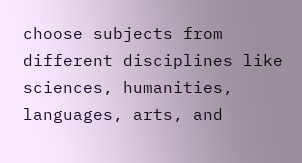choose subjects from different disciplines like sciences, humanities, languages, arts, and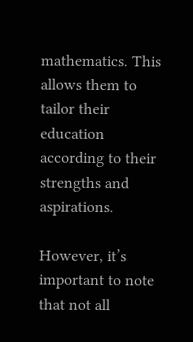mathematics. This allows them to tailor their education according to their strengths and aspirations.

However, it’s important to note that not all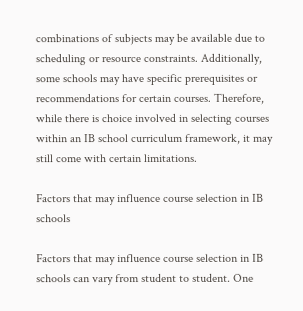combinations of subjects may be available due to scheduling or resource constraints. Additionally, some schools may have specific prerequisites or recommendations for certain courses. Therefore, while there is choice involved in selecting courses within an IB school curriculum framework, it may still come with certain limitations.

Factors that may influence course selection in IB schools

Factors that may influence course selection in IB schools can vary from student to student. One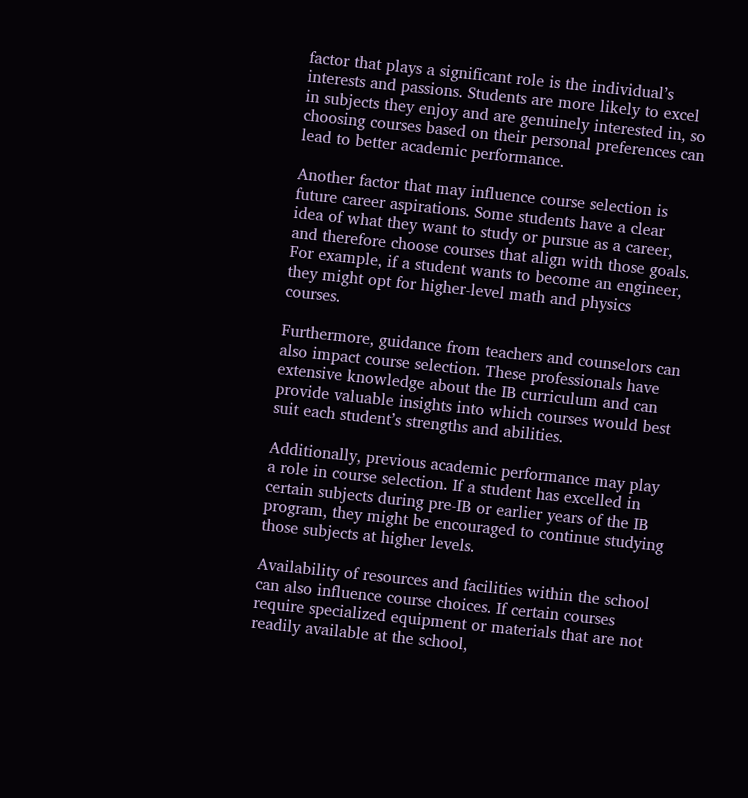factor that plays a significant role is the individual’s interests and passions. Students are more likely to excel in subjects they enjoy and are genuinely interested in, so choosing courses based on their personal preferences can lead to better academic performance.

Another factor that may influence course selection is future career aspirations. Some students have a clear idea of what they want to study or pursue as a career, and therefore choose courses that align with those goals. For example, if a student wants to become an engineer, they might opt for higher-level math and physics courses.

Furthermore, guidance from teachers and counselors can also impact course selection. These professionals have extensive knowledge about the IB curriculum and can provide valuable insights into which courses would best suit each student’s strengths and abilities.

Additionally, previous academic performance may play a role in course selection. If a student has excelled in certain subjects during pre-IB or earlier years of the IB program, they might be encouraged to continue studying those subjects at higher levels.

Availability of resources and facilities within the school can also influence course choices. If certain courses require specialized equipment or materials that are not readily available at the school,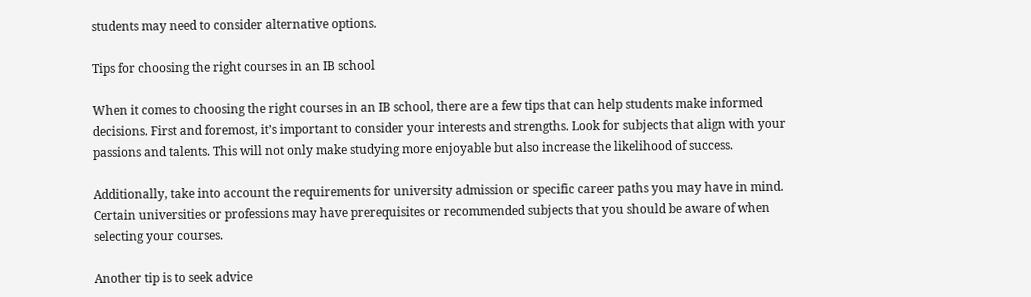students may need to consider alternative options.

Tips for choosing the right courses in an IB school

When it comes to choosing the right courses in an IB school, there are a few tips that can help students make informed decisions. First and foremost, it’s important to consider your interests and strengths. Look for subjects that align with your passions and talents. This will not only make studying more enjoyable but also increase the likelihood of success.

Additionally, take into account the requirements for university admission or specific career paths you may have in mind. Certain universities or professions may have prerequisites or recommended subjects that you should be aware of when selecting your courses.

Another tip is to seek advice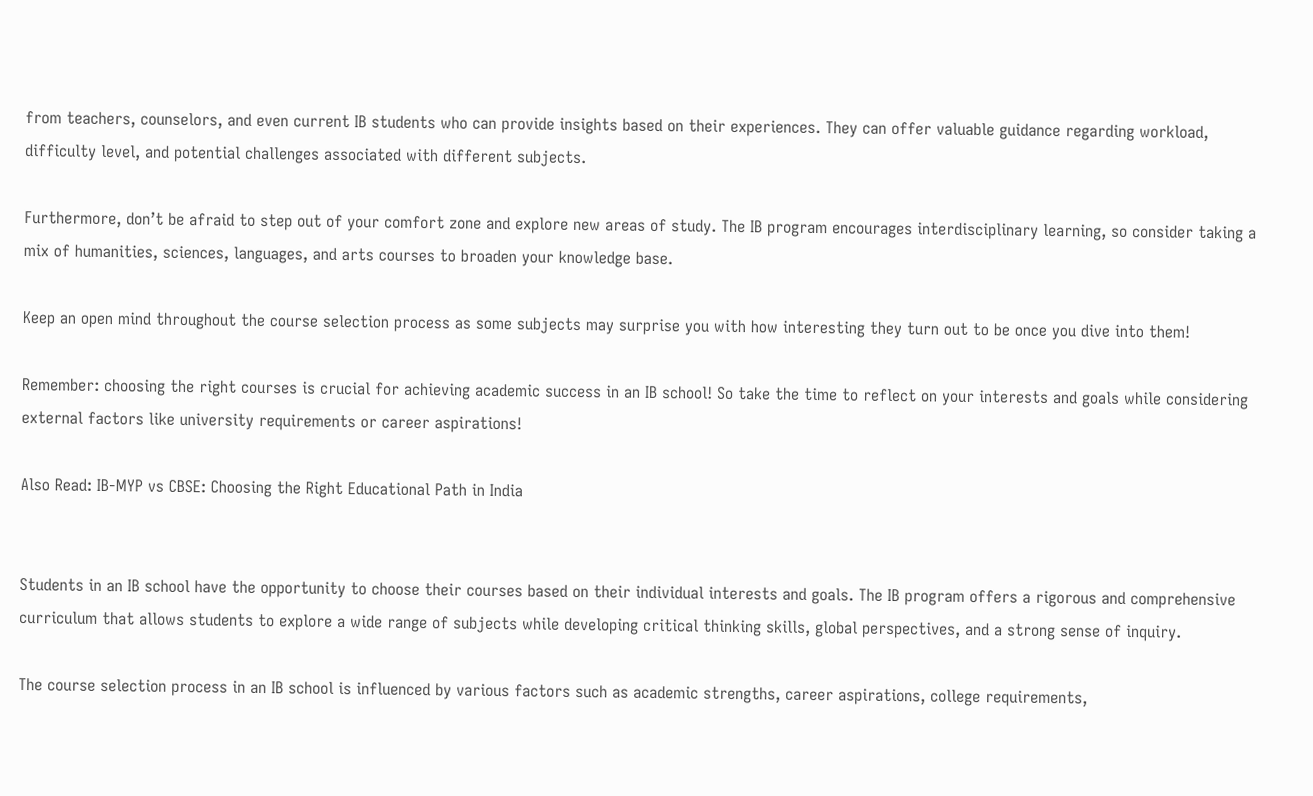from teachers, counselors, and even current IB students who can provide insights based on their experiences. They can offer valuable guidance regarding workload, difficulty level, and potential challenges associated with different subjects.

Furthermore, don’t be afraid to step out of your comfort zone and explore new areas of study. The IB program encourages interdisciplinary learning, so consider taking a mix of humanities, sciences, languages, and arts courses to broaden your knowledge base.

Keep an open mind throughout the course selection process as some subjects may surprise you with how interesting they turn out to be once you dive into them!

Remember: choosing the right courses is crucial for achieving academic success in an IB school! So take the time to reflect on your interests and goals while considering external factors like university requirements or career aspirations!

Also Read: IB-MYP vs CBSE: Choosing the Right Educational Path in India


Students in an IB school have the opportunity to choose their courses based on their individual interests and goals. The IB program offers a rigorous and comprehensive curriculum that allows students to explore a wide range of subjects while developing critical thinking skills, global perspectives, and a strong sense of inquiry.

The course selection process in an IB school is influenced by various factors such as academic strengths, career aspirations, college requirements,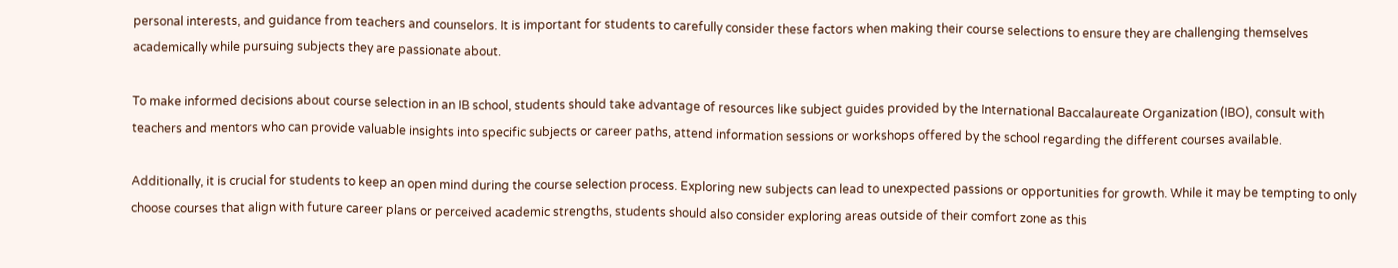personal interests, and guidance from teachers and counselors. It is important for students to carefully consider these factors when making their course selections to ensure they are challenging themselves academically while pursuing subjects they are passionate about.

To make informed decisions about course selection in an IB school, students should take advantage of resources like subject guides provided by the International Baccalaureate Organization (IBO), consult with teachers and mentors who can provide valuable insights into specific subjects or career paths, attend information sessions or workshops offered by the school regarding the different courses available.

Additionally, it is crucial for students to keep an open mind during the course selection process. Exploring new subjects can lead to unexpected passions or opportunities for growth. While it may be tempting to only choose courses that align with future career plans or perceived academic strengths, students should also consider exploring areas outside of their comfort zone as this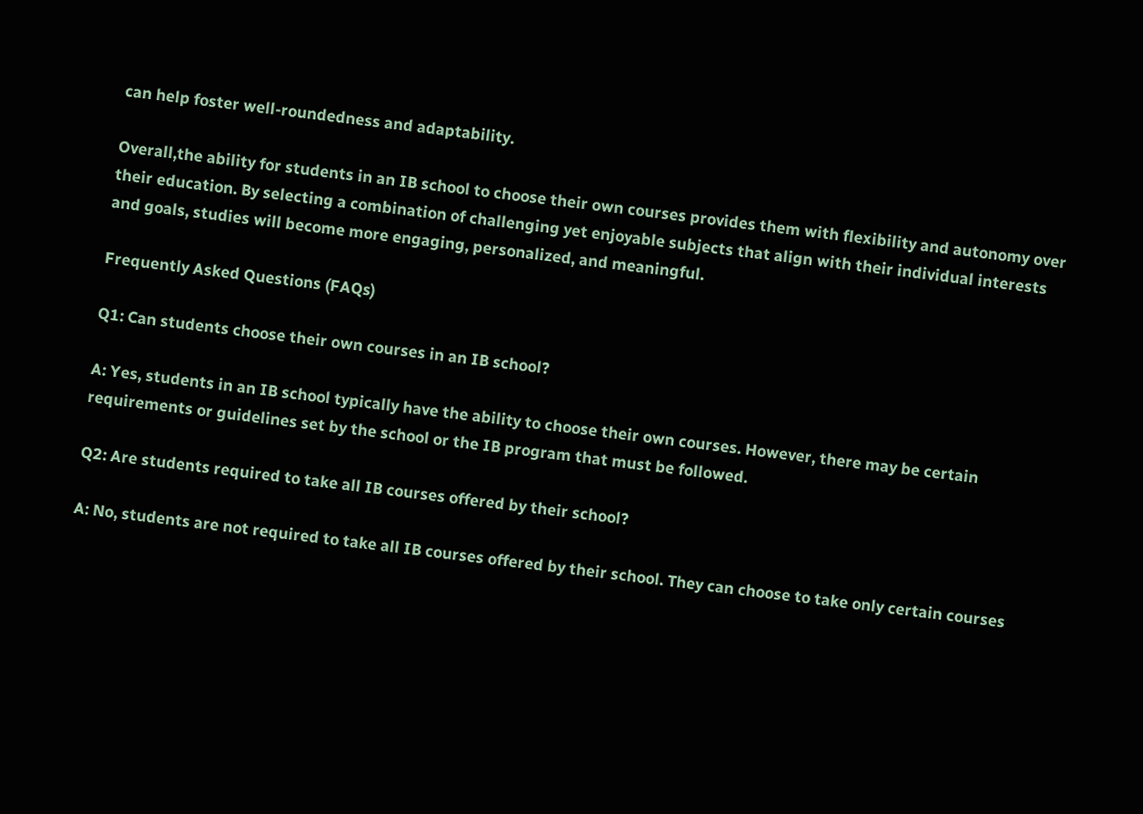can help foster well-roundedness and adaptability.

Overall,the ability for students in an IB school to choose their own courses provides them with flexibility and autonomy over their education. By selecting a combination of challenging yet enjoyable subjects that align with their individual interests and goals, studies will become more engaging, personalized, and meaningful.

Frequently Asked Questions (FAQs)

Q1: Can students choose their own courses in an IB school?

A: Yes, students in an IB school typically have the ability to choose their own courses. However, there may be certain requirements or guidelines set by the school or the IB program that must be followed.

Q2: Are students required to take all IB courses offered by their school?

A: No, students are not required to take all IB courses offered by their school. They can choose to take only certain courses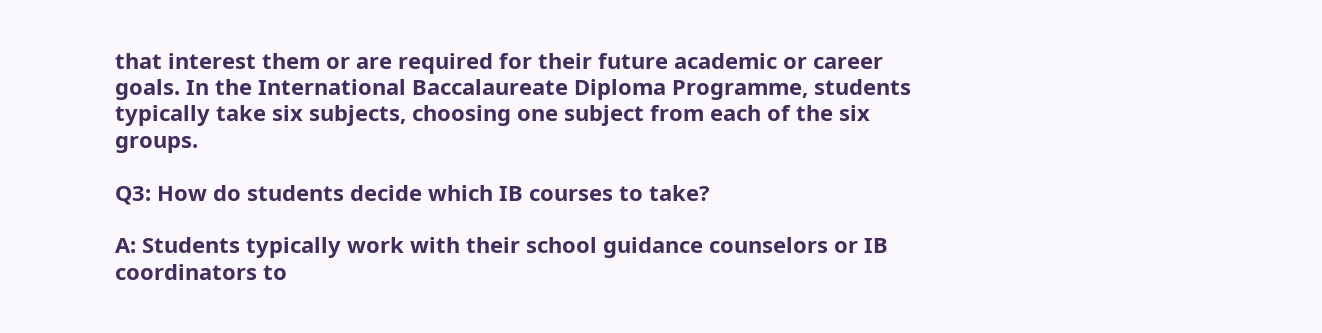that interest them or are required for their future academic or career goals. In the International Baccalaureate Diploma Programme, students typically take six subjects, choosing one subject from each of the six groups.

Q3: How do students decide which IB courses to take?

A: Students typically work with their school guidance counselors or IB coordinators to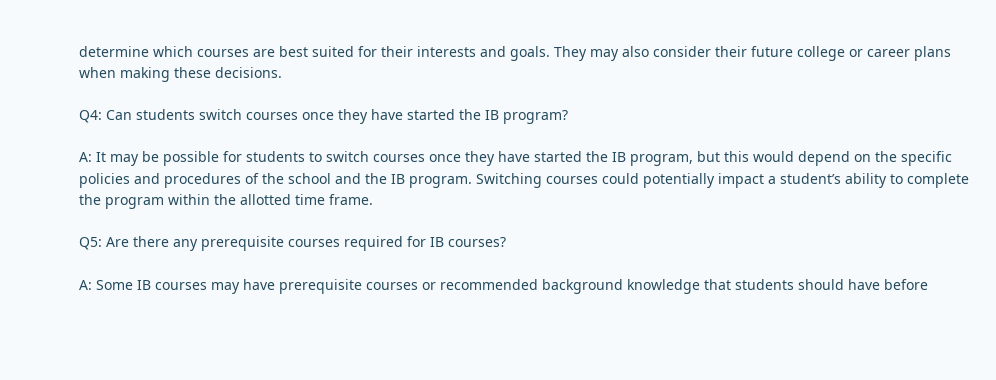determine which courses are best suited for their interests and goals. They may also consider their future college or career plans when making these decisions.

Q4: Can students switch courses once they have started the IB program?

A: It may be possible for students to switch courses once they have started the IB program, but this would depend on the specific policies and procedures of the school and the IB program. Switching courses could potentially impact a student’s ability to complete the program within the allotted time frame.

Q5: Are there any prerequisite courses required for IB courses?

A: Some IB courses may have prerequisite courses or recommended background knowledge that students should have before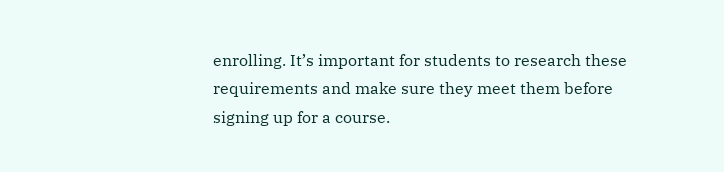enrolling. It’s important for students to research these requirements and make sure they meet them before signing up for a course.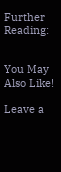Further Reading:


You May Also Like!

Leave a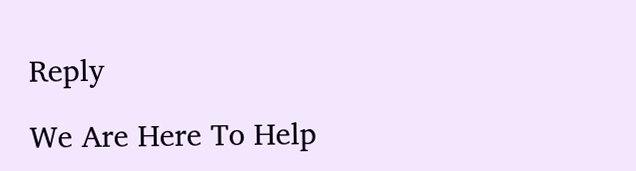Reply

We Are Here To Help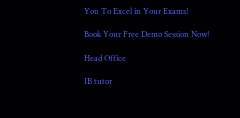You To Excel in Your Exams!

Book Your Free Demo Session Now!

Head Office

IB tutor